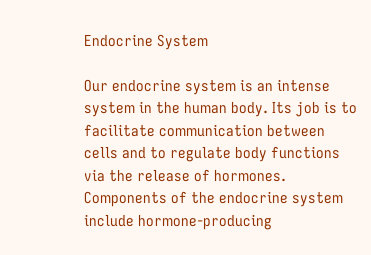Endocrine System

Our endocrine system is an intense system in the human body. Its job is to facilitate communication between cells and to regulate body functions via the release of hormones. Components of the endocrine system include hormone-producing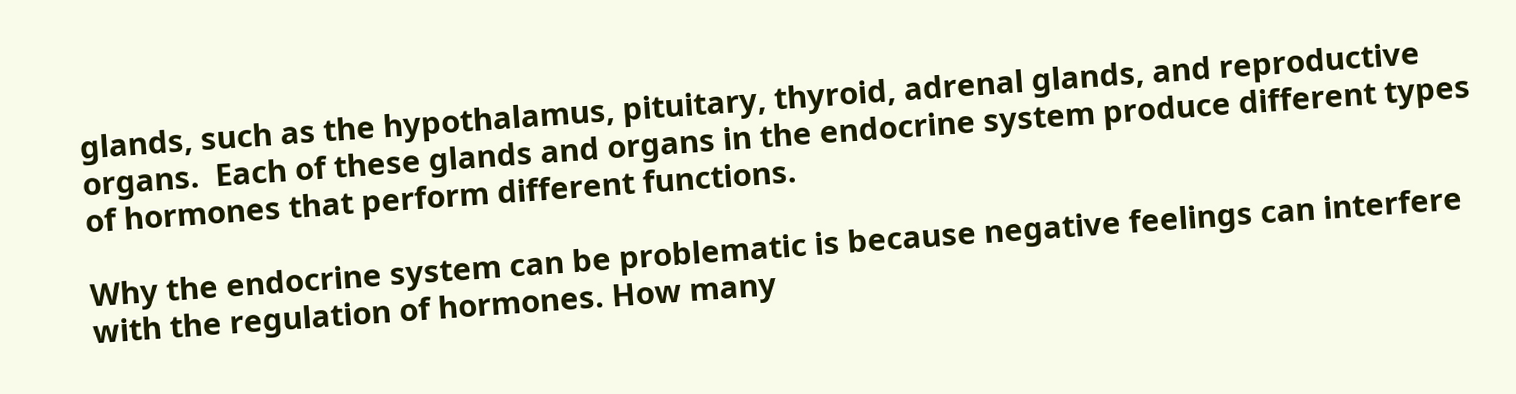glands, such as the hypothalamus, pituitary, thyroid, adrenal glands, and reproductive organs.  Each of these glands and organs in the endocrine system produce different types of hormones that perform different functions.

Why the endocrine system can be problematic is because negative feelings can interfere with the regulation of hormones. How many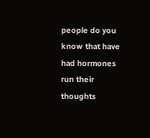people do you know that have had hormones run their thoughts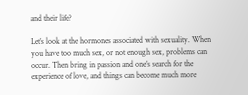and their life?

Let’s look at the hormones associated with sexuality. When you have too much sex, or not enough sex, problems can occur. Then bring in passion and one’s search for the experience of love, and things can become much more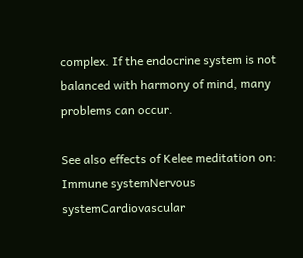complex. If the endocrine system is not balanced with harmony of mind, many problems can occur.

See also effects of Kelee meditation on:
Immune systemNervous systemCardiovascular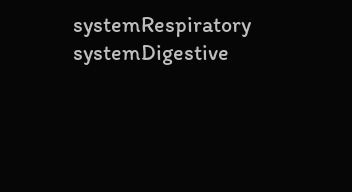systemRespiratory systemDigestive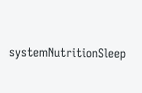systemNutritionSleep